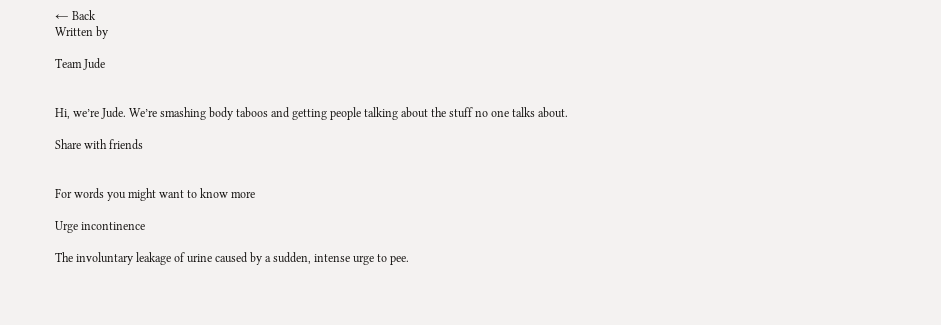← Back
Written by

Team Jude


Hi, we’re Jude. We’re smashing body taboos and getting people talking about the stuff no one talks about.

Share with friends


For words you might want to know more

Urge incontinence

The involuntary leakage of urine caused by a sudden, intense urge to pee.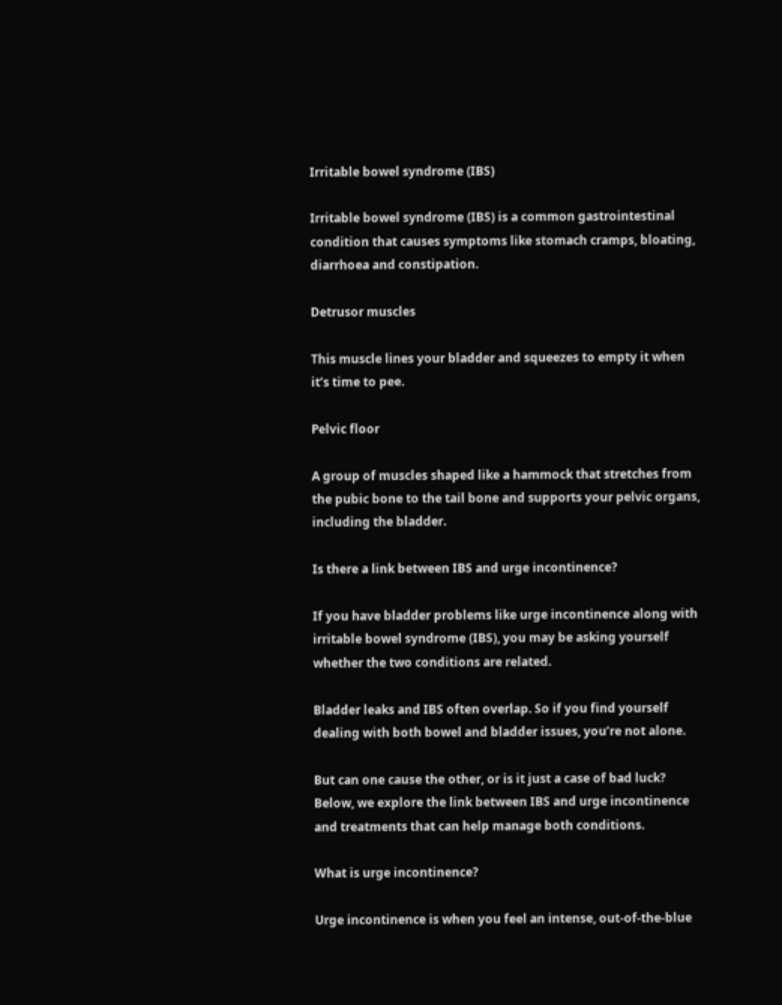Irritable bowel syndrome (IBS)

Irritable bowel syndrome (IBS) is a common gastrointestinal condition that causes symptoms like stomach cramps, bloating, diarrhoea and constipation.

Detrusor muscles

This muscle lines your bladder and squeezes to empty it when it’s time to pee.

Pelvic floor

A group of muscles shaped like a hammock that stretches from the pubic bone to the tail bone and supports your pelvic organs, including the bladder.

Is there a link between IBS and urge incontinence?

If you have bladder problems like urge incontinence along with irritable bowel syndrome (IBS), you may be asking yourself whether the two conditions are related.

Bladder leaks and IBS often overlap. So if you find yourself dealing with both bowel and bladder issues, you’re not alone.

But can one cause the other, or is it just a case of bad luck? Below, we explore the link between IBS and urge incontinence and treatments that can help manage both conditions.

What is urge incontinence?

Urge incontinence is when you feel an intense, out-of-the-blue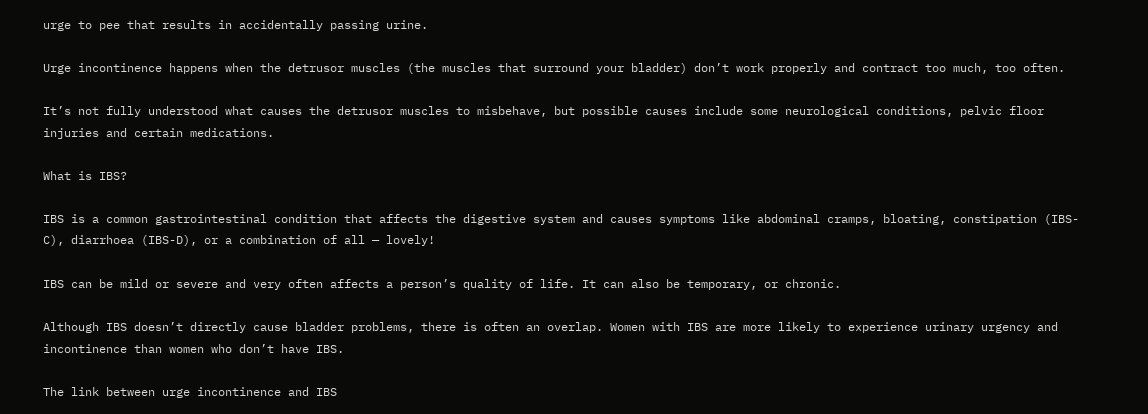urge to pee that results in accidentally passing urine.

Urge incontinence happens when the detrusor muscles (the muscles that surround your bladder) don’t work properly and contract too much, too often.

It’s not fully understood what causes the detrusor muscles to misbehave, but possible causes include some neurological conditions, pelvic floor injuries and certain medications.

What is IBS?

IBS is a common gastrointestinal condition that affects the digestive system and causes symptoms like abdominal cramps, bloating, constipation (IBS-C), diarrhoea (IBS-D), or a combination of all — lovely!

IBS can be mild or severe and very often affects a person’s quality of life. It can also be temporary, or chronic.

Although IBS doesn’t directly cause bladder problems, there is often an overlap. Women with IBS are more likely to experience urinary urgency and incontinence than women who don’t have IBS.

The link between urge incontinence and IBS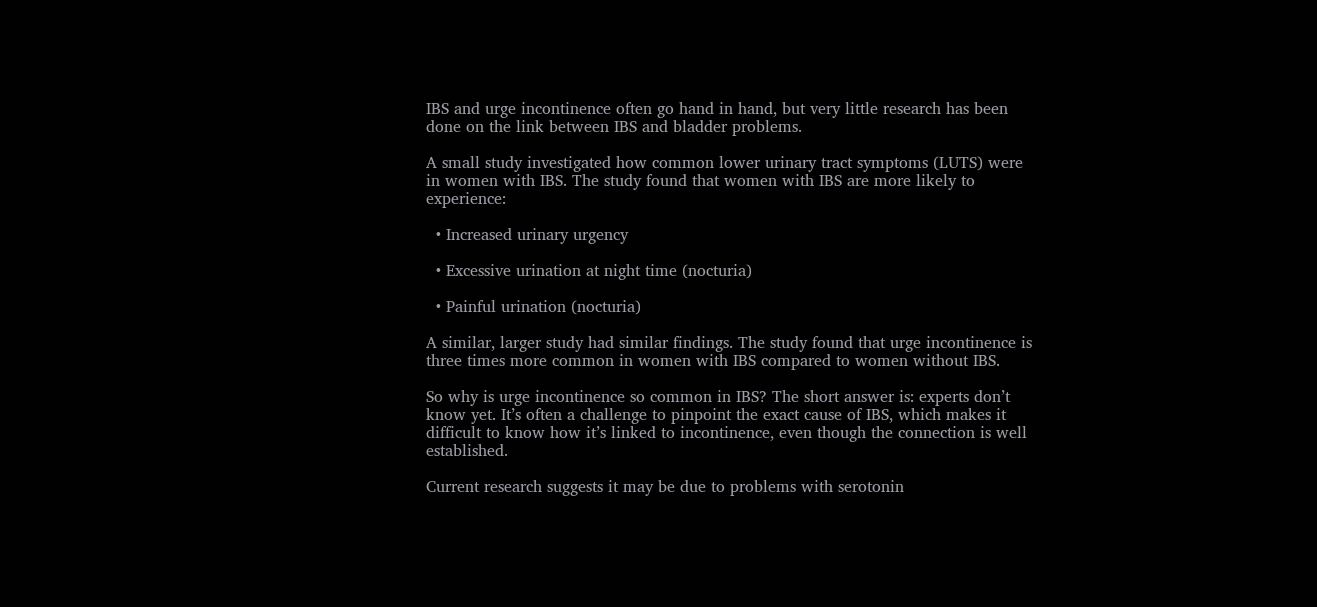IBS and urge incontinence often go hand in hand, but very little research has been done on the link between IBS and bladder problems.

A small study investigated how common lower urinary tract symptoms (LUTS) were in women with IBS. The study found that women with IBS are more likely to experience:

  • Increased urinary urgency

  • Excessive urination at night time (nocturia)

  • Painful urination (nocturia)

A similar, larger study had similar findings. The study found that urge incontinence is three times more common in women with IBS compared to women without IBS.

So why is urge incontinence so common in IBS? The short answer is: experts don’t know yet. It’s often a challenge to pinpoint the exact cause of IBS, which makes it difficult to know how it’s linked to incontinence, even though the connection is well established.

Current research suggests it may be due to problems with serotonin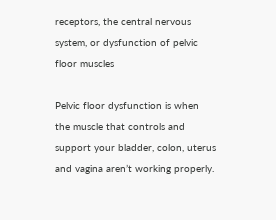receptors, the central nervous system, or dysfunction of pelvic floor muscles

Pelvic floor dysfunction is when the muscle that controls and support your bladder, colon, uterus and vagina aren’t working properly.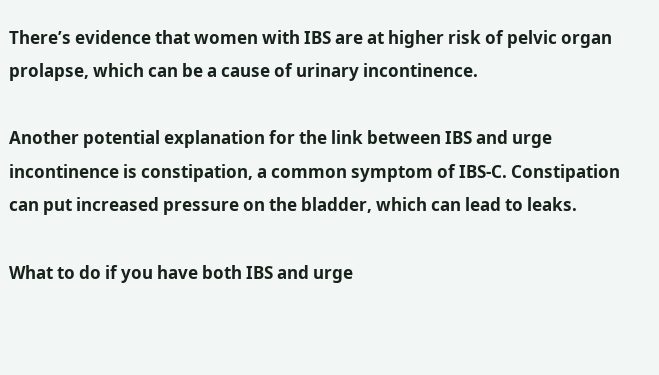There’s evidence that women with IBS are at higher risk of pelvic organ prolapse, which can be a cause of urinary incontinence.

Another potential explanation for the link between IBS and urge incontinence is constipation, a common symptom of IBS-C. Constipation can put increased pressure on the bladder, which can lead to leaks.

What to do if you have both IBS and urge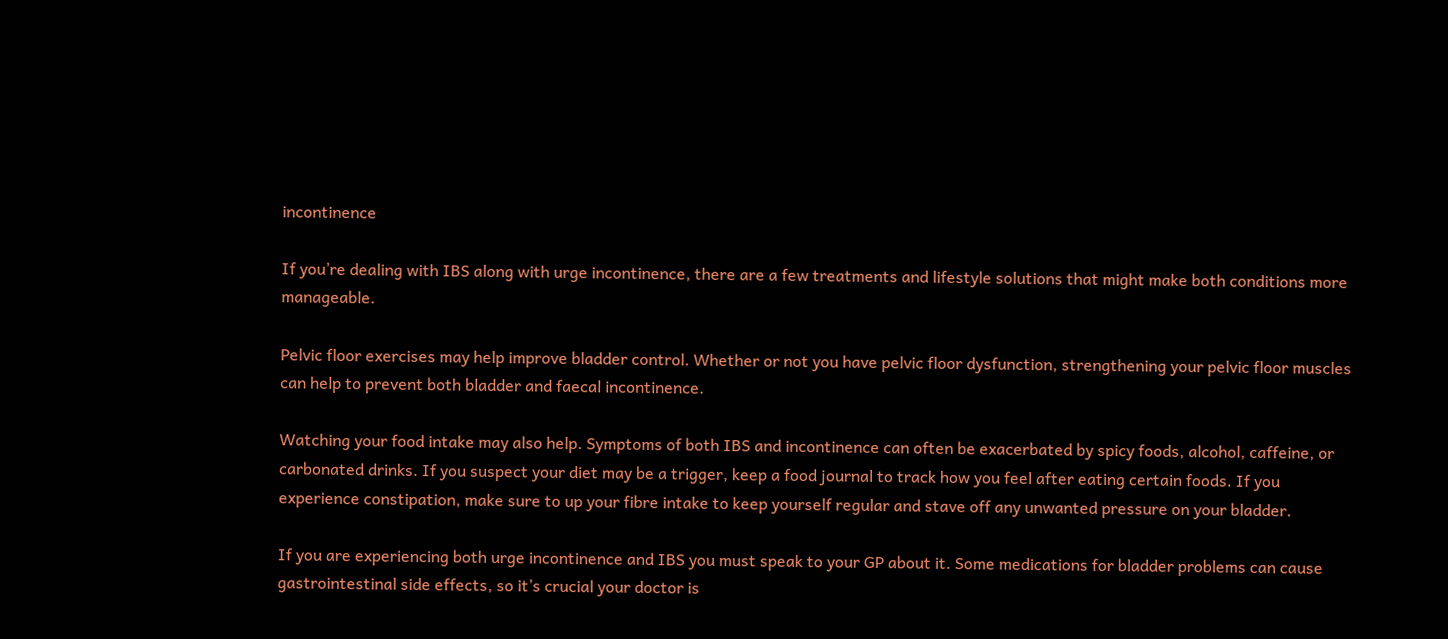incontinence

If you’re dealing with IBS along with urge incontinence, there are a few treatments and lifestyle solutions that might make both conditions more manageable.

Pelvic floor exercises may help improve bladder control. Whether or not you have pelvic floor dysfunction, strengthening your pelvic floor muscles can help to prevent both bladder and faecal incontinence.

Watching your food intake may also help. Symptoms of both IBS and incontinence can often be exacerbated by spicy foods, alcohol, caffeine, or carbonated drinks. If you suspect your diet may be a trigger, keep a food journal to track how you feel after eating certain foods. If you experience constipation, make sure to up your fibre intake to keep yourself regular and stave off any unwanted pressure on your bladder.

If you are experiencing both urge incontinence and IBS you must speak to your GP about it. Some medications for bladder problems can cause gastrointestinal side effects, so it’s crucial your doctor is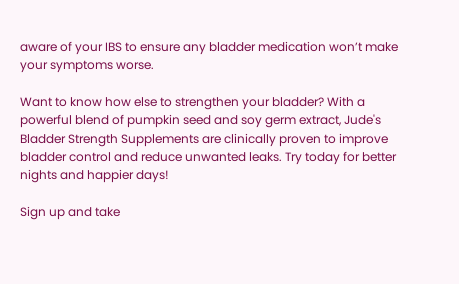aware of your IBS to ensure any bladder medication won’t make your symptoms worse.

Want to know how else to strengthen your bladder? With a powerful blend of pumpkin seed and soy germ extract, Jude's Bladder Strength Supplements are clinically proven to improve bladder control and reduce unwanted leaks. Try today for better nights and happier days!

Sign up and take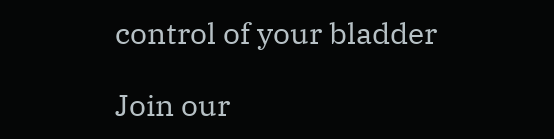control of your bladder

Join our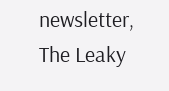newsletter, The Leaky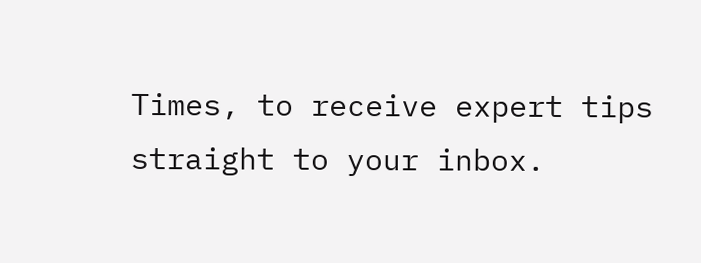Times, to receive expert tips straight to your inbox.